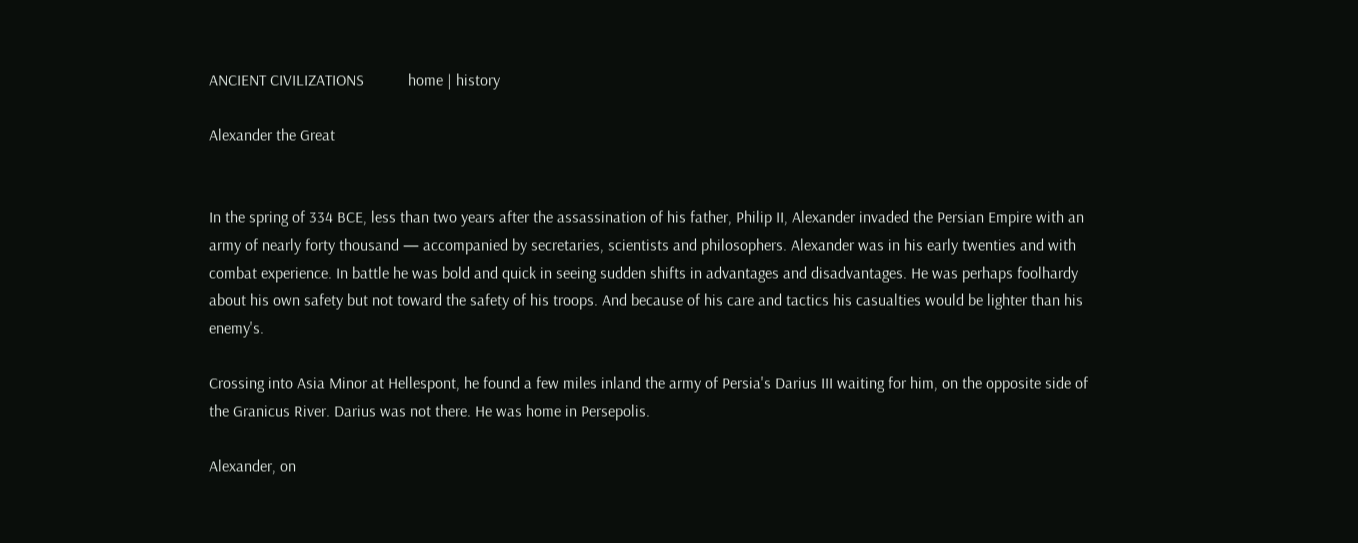ANCIENT CIVILIZATIONS           home | history

Alexander the Great


In the spring of 334 BCE, less than two years after the assassination of his father, Philip II, Alexander invaded the Persian Empire with an army of nearly forty thousand — accompanied by secretaries, scientists and philosophers. Alexander was in his early twenties and with combat experience. In battle he was bold and quick in seeing sudden shifts in advantages and disadvantages. He was perhaps foolhardy about his own safety but not toward the safety of his troops. And because of his care and tactics his casualties would be lighter than his enemy's.

Crossing into Asia Minor at Hellespont, he found a few miles inland the army of Persia's Darius III waiting for him, on the opposite side of the Granicus River. Darius was not there. He was home in Persepolis.

Alexander, on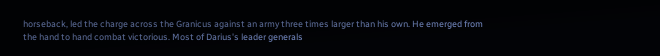horseback, led the charge across the Granicus against an army three times larger than his own. He emerged from the hand to hand combat victorious. Most of Darius's leader generals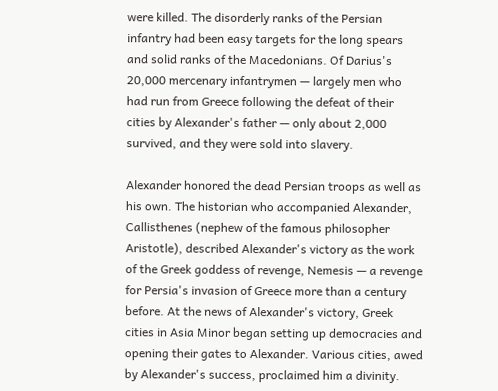were killed. The disorderly ranks of the Persian infantry had been easy targets for the long spears and solid ranks of the Macedonians. Of Darius's 20,000 mercenary infantrymen — largely men who had run from Greece following the defeat of their cities by Alexander's father — only about 2,000 survived, and they were sold into slavery.

Alexander honored the dead Persian troops as well as his own. The historian who accompanied Alexander, Callisthenes (nephew of the famous philosopher Aristotle), described Alexander's victory as the work of the Greek goddess of revenge, Nemesis — a revenge for Persia's invasion of Greece more than a century before. At the news of Alexander's victory, Greek cities in Asia Minor began setting up democracies and opening their gates to Alexander. Various cities, awed by Alexander's success, proclaimed him a divinity.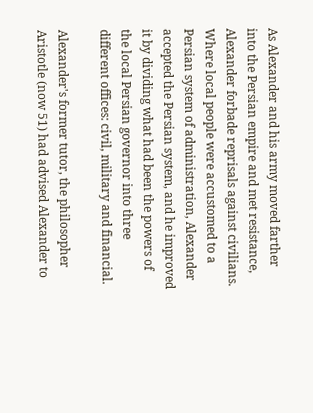As Alexander and his army moved farther into the Persian empire and met resistance, Alexander forbade reprisals against civilians. Where local people were accustomed to a Persian system of administration, Alexander accepted the Persian system, and he improved it by dividing what had been the powers of the local Persian governor into three different offices: civil, military and financial.

Alexander's former tutor, the philosopher Aristotle (now 51) had advised Alexander to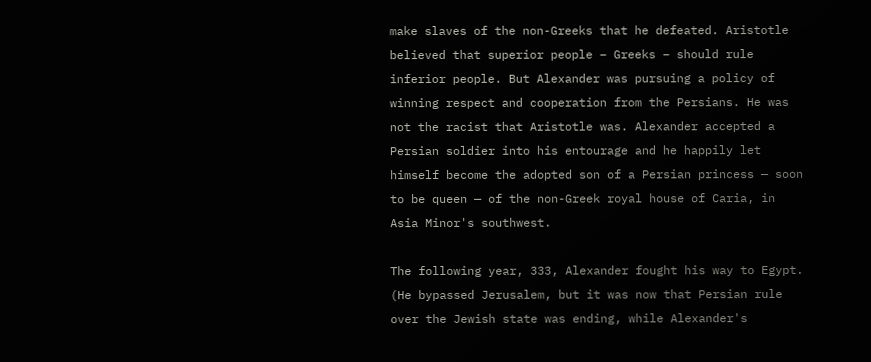make slaves of the non-Greeks that he defeated. Aristotle believed that superior people – Greeks – should rule inferior people. But Alexander was pursuing a policy of winning respect and cooperation from the Persians. He was not the racist that Aristotle was. Alexander accepted a Persian soldier into his entourage and he happily let himself become the adopted son of a Persian princess — soon to be queen — of the non-Greek royal house of Caria, in Asia Minor's southwest.

The following year, 333, Alexander fought his way to Egypt. (He bypassed Jerusalem, but it was now that Persian rule over the Jewish state was ending, while Alexander's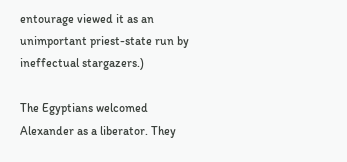entourage viewed it as an unimportant priest-state run by ineffectual stargazers.)

The Egyptians welcomed Alexander as a liberator. They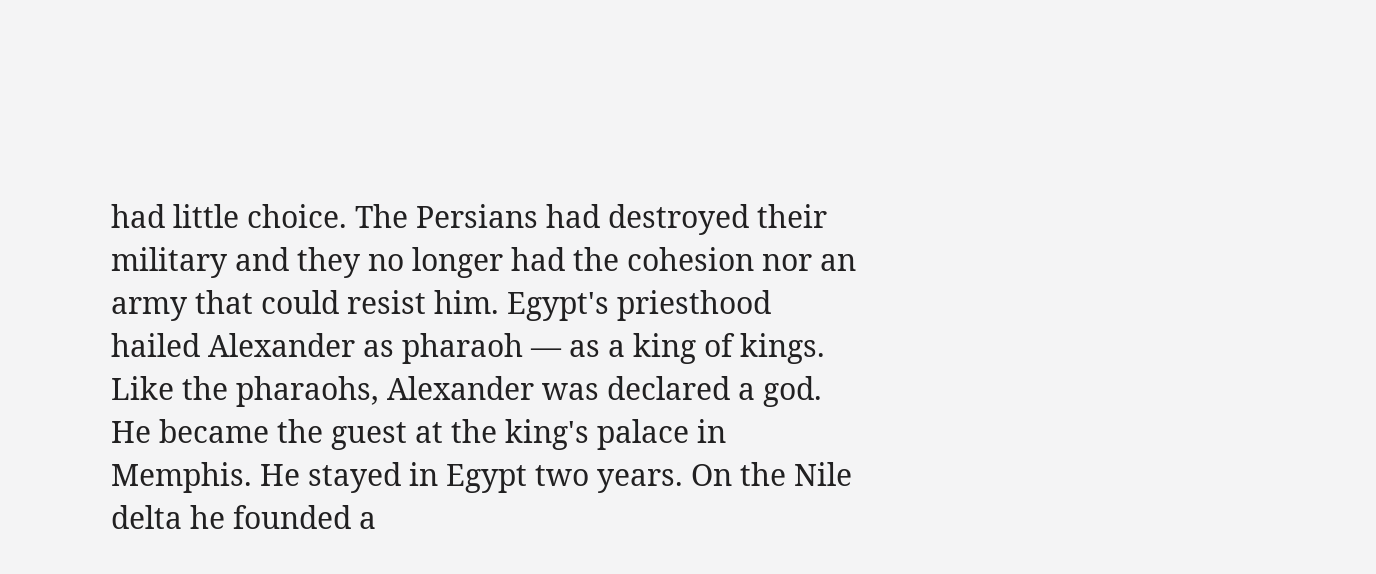had little choice. The Persians had destroyed their military and they no longer had the cohesion nor an army that could resist him. Egypt's priesthood hailed Alexander as pharaoh — as a king of kings. Like the pharaohs, Alexander was declared a god. He became the guest at the king's palace in Memphis. He stayed in Egypt two years. On the Nile delta he founded a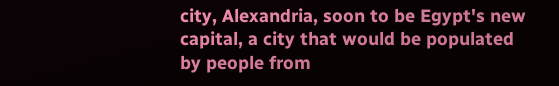city, Alexandria, soon to be Egypt's new capital, a city that would be populated by people from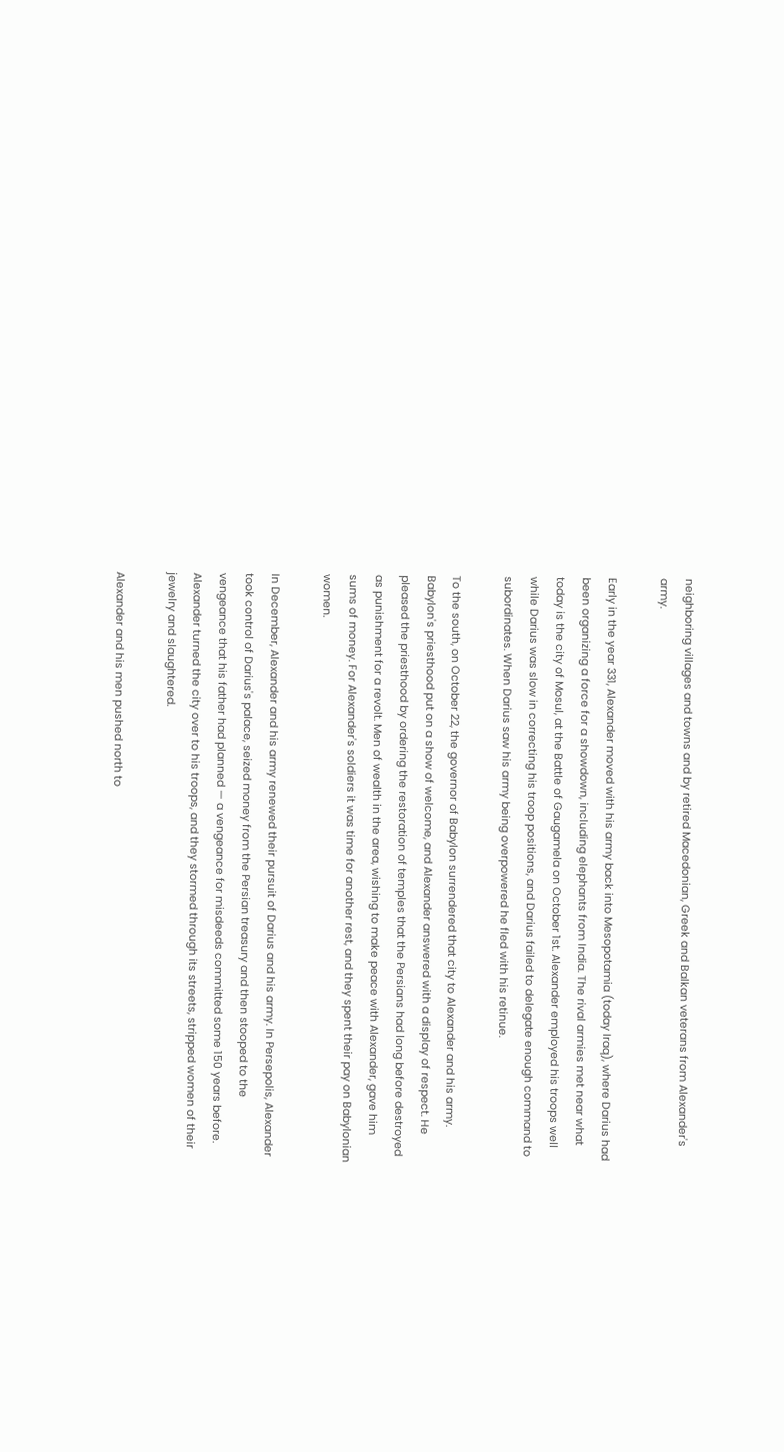neighboring villages and towns and by retired Macedonian, Greek and Balkan veterans from Alexander's army.

Early in the year 331, Alexander moved with his army back into Mesopotamia (today Iraq), where Darius had been organizing a force for a showdown, including elephants from India. The rival armies met near what today is the city of Mosul, at the Battle of Gaugamela on October 1st. Alexander employed his troops well while Darius was slow in correcting his troop positions, and Darius failed to delegate enough command to subordinates. When Darius saw his army being overpowered he fled with his retinue.

To the south, on October 22, the governor of Babylon surrendered that city to Alexander and his army. Babylon's priesthood put on a show of welcome, and Alexander answered with a display of respect. He pleased the priesthood by ordering the restoration of temples that the Persians had long before destroyed as punishment for a revolt. Men of wealth in the area, wishing to make peace with Alexander, gave him sums of money. For Alexander's soldiers it was time for another rest, and they spent their pay on Babylonian women.

In December, Alexander and his army renewed their pursuit of Darius and his army. In Persepolis, Alexander took control of Darius's palace, seized money from the Persian treasury and then stooped to the vengeance that his father had planned — a vengeance for misdeeds committed some 150 years before. Alexander turned the city over to his troops, and they stormed through its streets, stripped women of their jewelry and slaughtered.

Alexander and his men pushed north to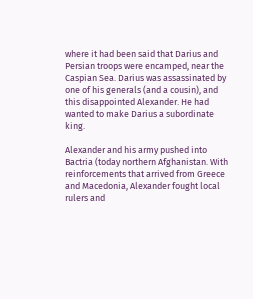where it had been said that Darius and Persian troops were encamped, near the Caspian Sea. Darius was assassinated by one of his generals (and a cousin), and this disappointed Alexander. He had wanted to make Darius a subordinate king.

Alexander and his army pushed into Bactria (today northern Afghanistan. With reinforcements that arrived from Greece and Macedonia, Alexander fought local rulers and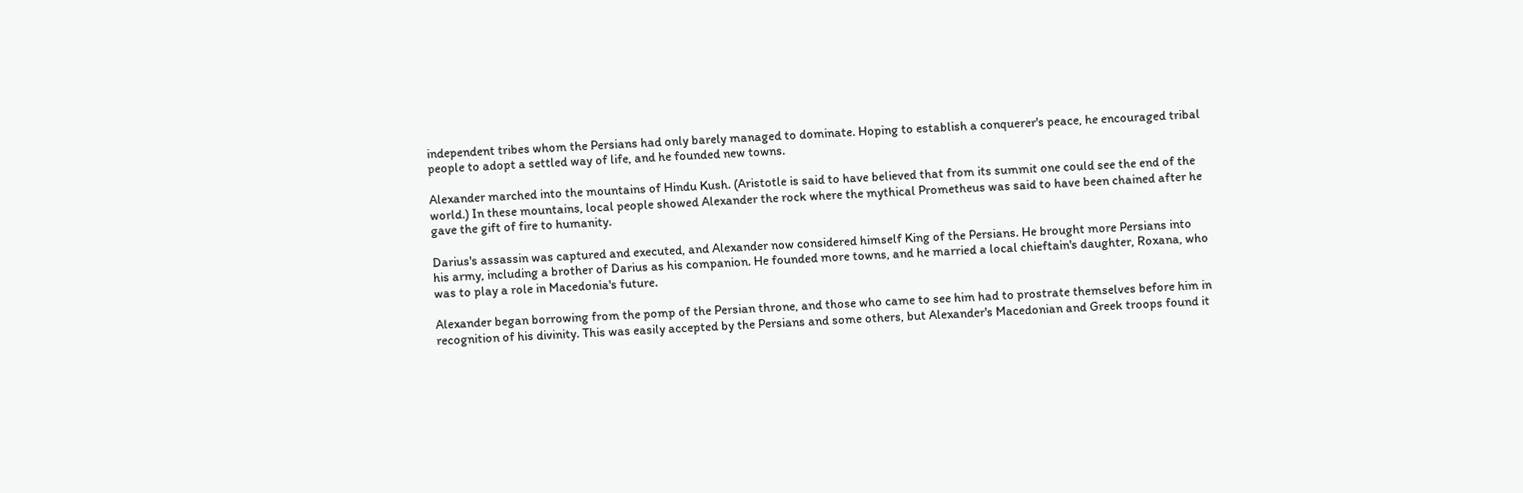independent tribes whom the Persians had only barely managed to dominate. Hoping to establish a conquerer's peace, he encouraged tribal people to adopt a settled way of life, and he founded new towns.

Alexander marched into the mountains of Hindu Kush. (Aristotle is said to have believed that from its summit one could see the end of the world.) In these mountains, local people showed Alexander the rock where the mythical Prometheus was said to have been chained after he gave the gift of fire to humanity.

Darius's assassin was captured and executed, and Alexander now considered himself King of the Persians. He brought more Persians into his army, including a brother of Darius as his companion. He founded more towns, and he married a local chieftain's daughter, Roxana, who was to play a role in Macedonia's future.

Alexander began borrowing from the pomp of the Persian throne, and those who came to see him had to prostrate themselves before him in recognition of his divinity. This was easily accepted by the Persians and some others, but Alexander's Macedonian and Greek troops found it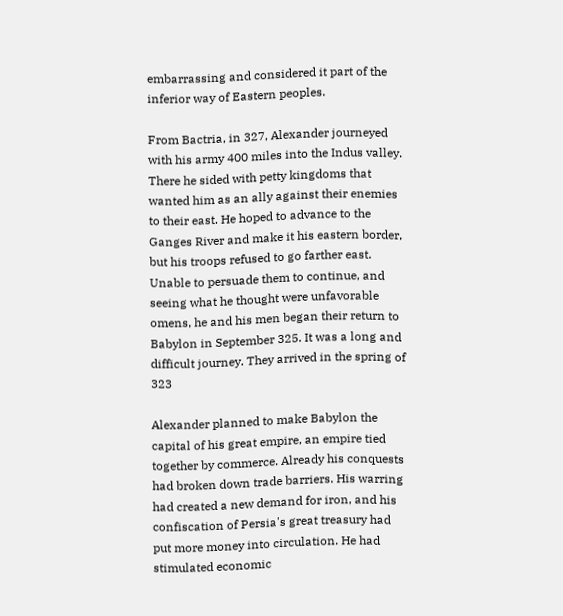embarrassing and considered it part of the inferior way of Eastern peoples.

From Bactria, in 327, Alexander journeyed with his army 400 miles into the Indus valley. There he sided with petty kingdoms that wanted him as an ally against their enemies to their east. He hoped to advance to the Ganges River and make it his eastern border, but his troops refused to go farther east. Unable to persuade them to continue, and seeing what he thought were unfavorable omens, he and his men began their return to Babylon in September 325. It was a long and difficult journey. They arrived in the spring of 323

Alexander planned to make Babylon the capital of his great empire, an empire tied together by commerce. Already his conquests had broken down trade barriers. His warring had created a new demand for iron, and his confiscation of Persia's great treasury had put more money into circulation. He had stimulated economic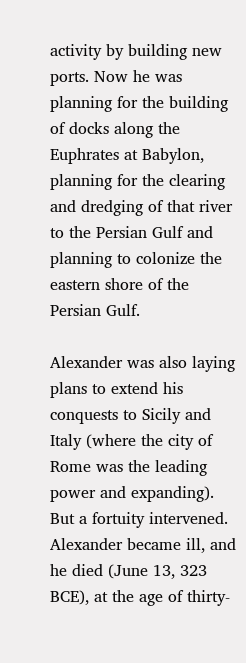activity by building new ports. Now he was planning for the building of docks along the Euphrates at Babylon, planning for the clearing and dredging of that river to the Persian Gulf and planning to colonize the eastern shore of the Persian Gulf.

Alexander was also laying plans to extend his conquests to Sicily and Italy (where the city of Rome was the leading power and expanding). But a fortuity intervened. Alexander became ill, and he died (June 13, 323 BCE), at the age of thirty-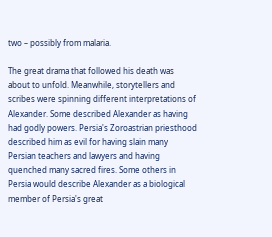two – possibly from malaria.

The great drama that followed his death was about to unfold. Meanwhile, storytellers and scribes were spinning different interpretations of Alexander. Some described Alexander as having had godly powers. Persia's Zoroastrian priesthood described him as evil for having slain many Persian teachers and lawyers and having quenched many sacred fires. Some others in Persia would describe Alexander as a biological member of Persia's great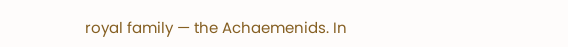royal family — the Achaemenids. In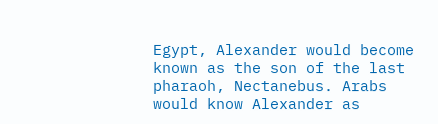Egypt, Alexander would become known as the son of the last pharaoh, Nectanebus. Arabs would know Alexander as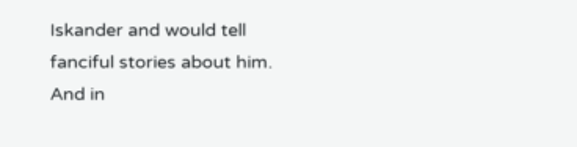Iskander and would tell fanciful stories about him. And in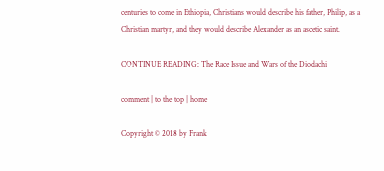centuries to come in Ethiopia, Christians would describe his father, Philip, as a Christian martyr, and they would describe Alexander as an ascetic saint.

CONTINUE READING: The Race Issue and Wars of the Diodachi

comment | to the top | home

Copyright © 2018 by Frank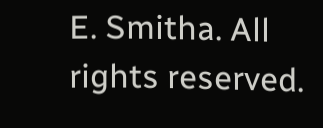E. Smitha. All rights reserved.